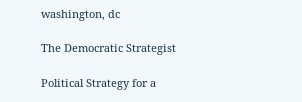washington, dc

The Democratic Strategist

Political Strategy for a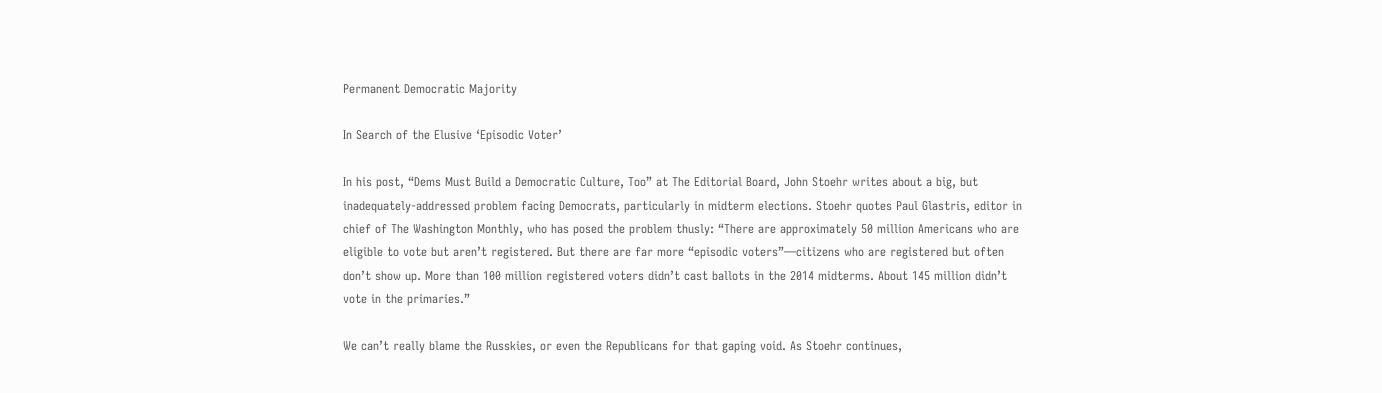Permanent Democratic Majority

In Search of the Elusive ‘Episodic Voter’

In his post, “Dems Must Build a Democratic Culture, Too” at The Editorial Board, John Stoehr writes about a big, but inadequately-addressed problem facing Democrats, particularly in midterm elections. Stoehr quotes Paul Glastris, editor in chief of The Washington Monthly, who has posed the problem thusly: “There are approximately 50 million Americans who are eligible to vote but aren’t registered. But there are far more “episodic voters”—citizens who are registered but often don’t show up. More than 100 million registered voters didn’t cast ballots in the 2014 midterms. About 145 million didn’t vote in the primaries.”

We can’t really blame the Russkies, or even the Republicans for that gaping void. As Stoehr continues,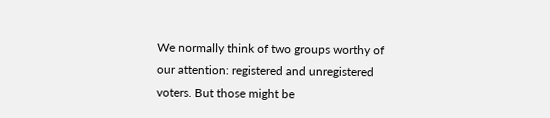We normally think of two groups worthy of our attention: registered and unregistered voters. But those might be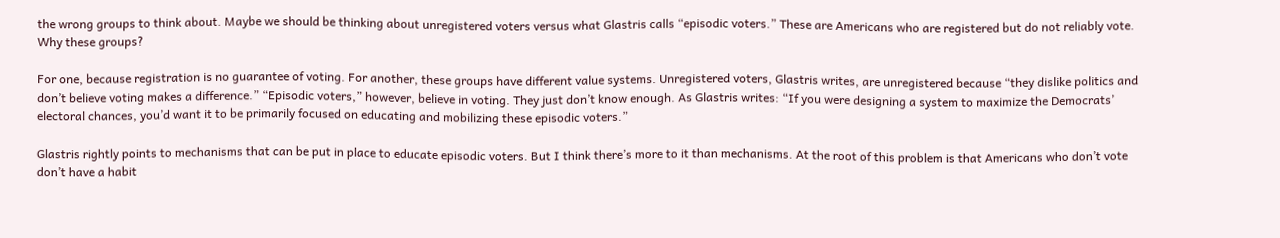the wrong groups to think about. Maybe we should be thinking about unregistered voters versus what Glastris calls “episodic voters.” These are Americans who are registered but do not reliably vote. Why these groups?

For one, because registration is no guarantee of voting. For another, these groups have different value systems. Unregistered voters, Glastris writes, are unregistered because “they dislike politics and don’t believe voting makes a difference.” “Episodic voters,” however, believe in voting. They just don’t know enough. As Glastris writes: “If you were designing a system to maximize the Democrats’ electoral chances, you’d want it to be primarily focused on educating and mobilizing these episodic voters.”

Glastris rightly points to mechanisms that can be put in place to educate episodic voters. But I think there’s more to it than mechanisms. At the root of this problem is that Americans who don’t vote don’t have a habit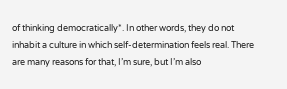of thinking democratically*. In other words, they do not inhabit a culture in which self-determination feels real. There are many reasons for that, I’m sure, but I’m also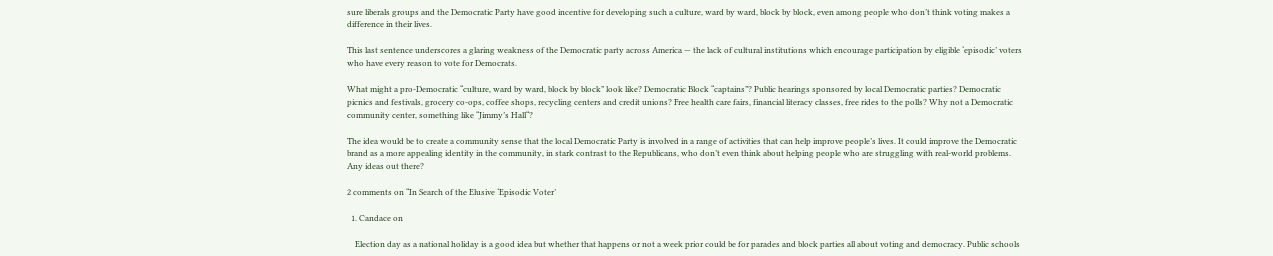sure liberals groups and the Democratic Party have good incentive for developing such a culture, ward by ward, block by block, even among people who don’t think voting makes a difference in their lives.

This last sentence underscores a glaring weakness of the Democratic party across America — the lack of cultural institutions which encourage participation by eligible ‘episodic’ voters who have every reason to vote for Democrats.

What might a pro-Democratic “culture, ward by ward, block by block” look like? Democratic Block “captains”? Public hearings sponsored by local Democratic parties? Democratic picnics and festivals, grocery co-ops, coffee shops, recycling centers and credit unions? Free health care fairs, financial literacy classes, free rides to the polls? Why not a Democratic community center, something like “Jimmy’s Hall“?

The idea would be to create a community sense that the local Democratic Party is involved in a range of activities that can help improve people’s lives. It could improve the Democratic brand as a more appealing identity in the community, in stark contrast to the Republicans, who don’t even think about helping people who are struggling with real-world problems. Any ideas out there?

2 comments on “In Search of the Elusive ‘Episodic Voter’

  1. Candace on

    Election day as a national holiday is a good idea but whether that happens or not a week prior could be for parades and block parties all about voting and democracy. Public schools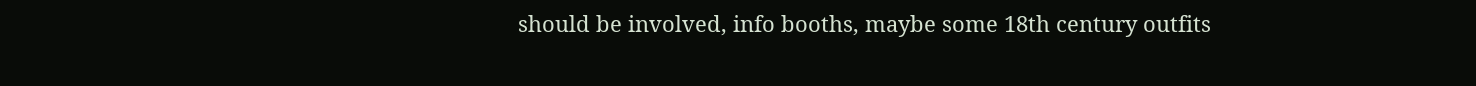should be involved, info booths, maybe some 18th century outfits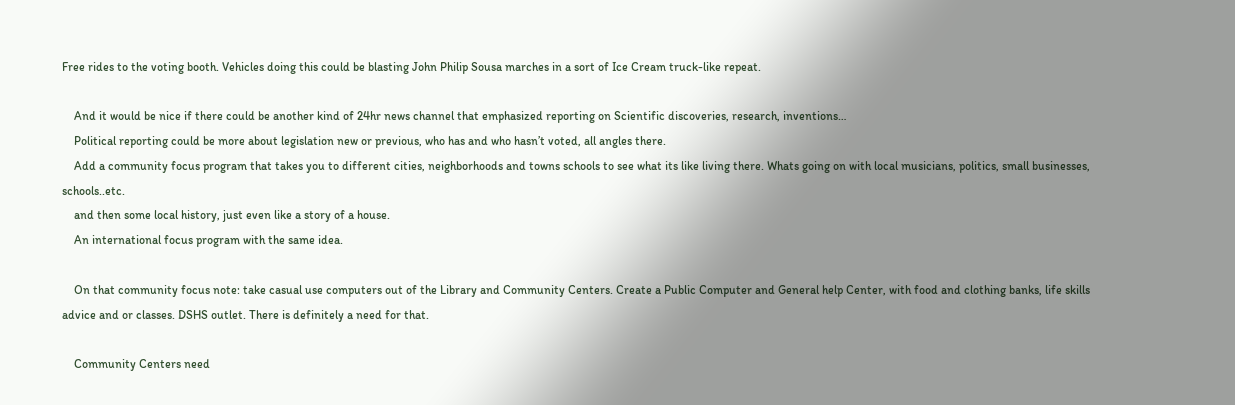Free rides to the voting booth. Vehicles doing this could be blasting John Philip Sousa marches in a sort of Ice Cream truck-like repeat.

    And it would be nice if there could be another kind of 24hr news channel that emphasized reporting on Scientific discoveries, research, inventions…
    Political reporting could be more about legislation new or previous, who has and who hasn’t voted, all angles there.
    Add a community focus program that takes you to different cities, neighborhoods and towns schools to see what its like living there. Whats going on with local musicians, politics, small businesses, schools..etc.
    and then some local history, just even like a story of a house.
    An international focus program with the same idea.

    On that community focus note: take casual use computers out of the Library and Community Centers. Create a Public Computer and General help Center, with food and clothing banks, life skills advice and or classes. DSHS outlet. There is definitely a need for that.

    Community Centers need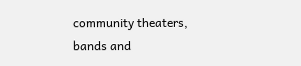community theaters, bands and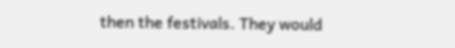then the festivals. They would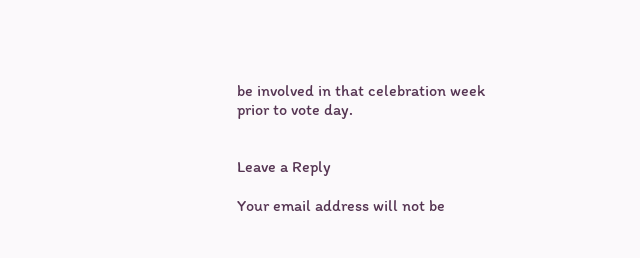be involved in that celebration week prior to vote day.


Leave a Reply

Your email address will not be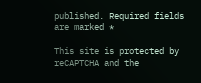published. Required fields are marked *

This site is protected by reCAPTCHA and the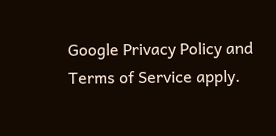Google Privacy Policy and Terms of Service apply.